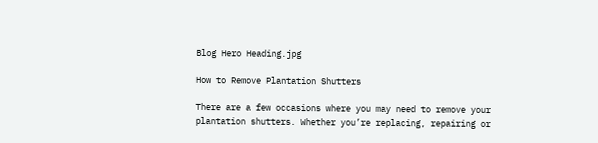Blog Hero Heading.jpg

How to Remove Plantation Shutters

There are a few occasions where you may need to remove your plantation shutters. Whether you’re replacing, repairing or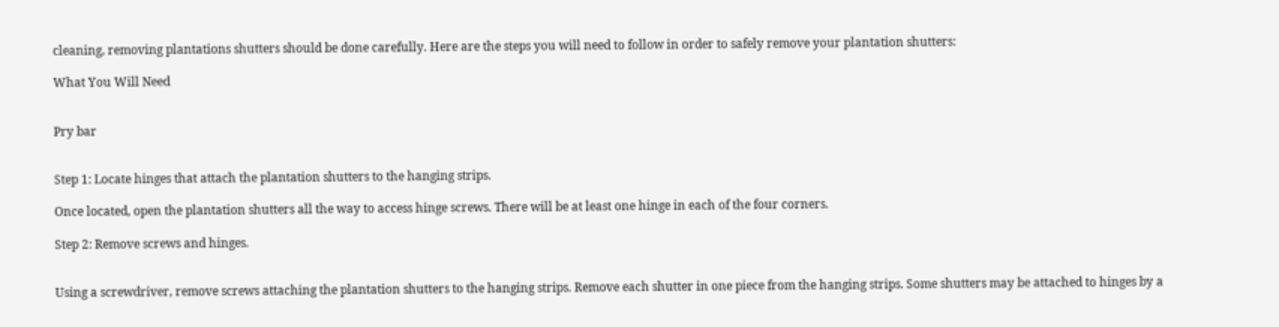cleaning, removing plantations shutters should be done carefully. Here are the steps you will need to follow in order to safely remove your plantation shutters:

What You Will Need


Pry bar


Step 1: Locate hinges that attach the plantation shutters to the hanging strips.

Once located, open the plantation shutters all the way to access hinge screws. There will be at least one hinge in each of the four corners.

Step 2: Remove screws and hinges.


Using a screwdriver, remove screws attaching the plantation shutters to the hanging strips. Remove each shutter in one piece from the hanging strips. Some shutters may be attached to hinges by a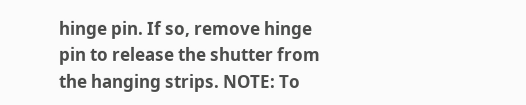hinge pin. If so, remove hinge pin to release the shutter from the hanging strips. NOTE: To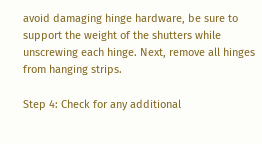avoid damaging hinge hardware, be sure to support the weight of the shutters while unscrewing each hinge. Next, remove all hinges from hanging strips.

Step 4: Check for any additional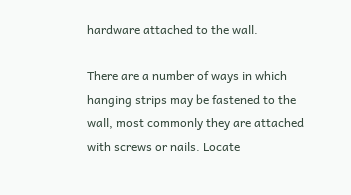hardware attached to the wall.

There are a number of ways in which hanging strips may be fastened to the wall, most commonly they are attached with screws or nails. Locate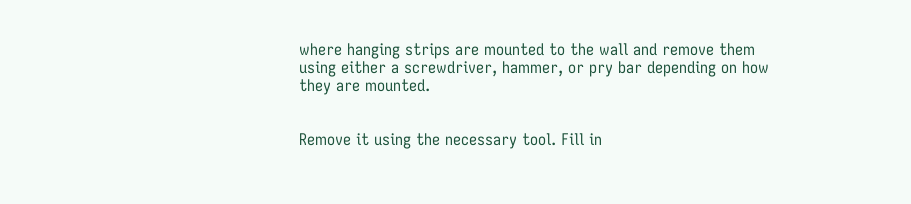where hanging strips are mounted to the wall and remove them using either a screwdriver, hammer, or pry bar depending on how they are mounted.


Remove it using the necessary tool. Fill in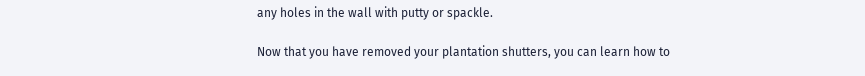any holes in the wall with putty or spackle.

Now that you have removed your plantation shutters, you can learn how to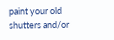paint your old shutters and/or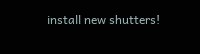install new shutters!